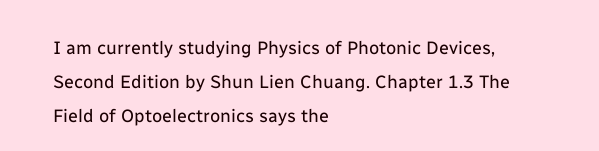I am currently studying Physics of Photonic Devices, Second Edition by Shun Lien Chuang. Chapter 1.3 The Field of Optoelectronics says the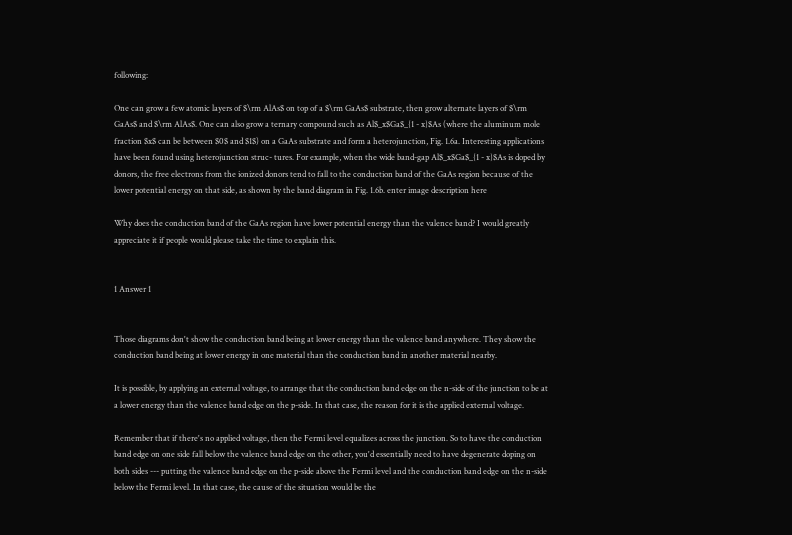following:

One can grow a few atomic layers of $\rm AlAs$ on top of a $\rm GaAs$ substrate, then grow alternate layers of $\rm GaAs$ and $\rm AlAs$. One can also grow a ternary compound such as Al$_x$Ga$_{1 - x}$As (where the aluminum mole fraction $x$ can be between $0$ and $1$) on a GaAs substrate and form a heterojunction, Fig. 1.6a. Interesting applications have been found using heterojunction struc- tures. For example, when the wide band-gap Al$_x$Ga$_{1 - x}$As is doped by donors, the free electrons from the ionized donors tend to fall to the conduction band of the GaAs region because of the lower potential energy on that side, as shown by the band diagram in Fig. 1.6b. enter image description here

Why does the conduction band of the GaAs region have lower potential energy than the valence band? I would greatly appreciate it if people would please take the time to explain this.


1 Answer 1


Those diagrams don't show the conduction band being at lower energy than the valence band anywhere. They show the conduction band being at lower energy in one material than the conduction band in another material nearby.

It is possible, by applying an external voltage, to arrange that the conduction band edge on the n-side of the junction to be at a lower energy than the valence band edge on the p-side. In that case, the reason for it is the applied external voltage.

Remember that if there's no applied voltage, then the Fermi level equalizes across the junction. So to have the conduction band edge on one side fall below the valence band edge on the other, you'd essentially need to have degenerate doping on both sides --- putting the valence band edge on the p-side above the Fermi level and the conduction band edge on the n-side below the Fermi level. In that case, the cause of the situation would be the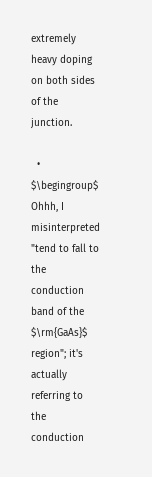extremely heavy doping on both sides of the junction.

  • $\begingroup$ Ohhh, I misinterpreted "tend to fall to the conduction band of the $\rm{GaAs}$ region"; it's actually referring to the conduction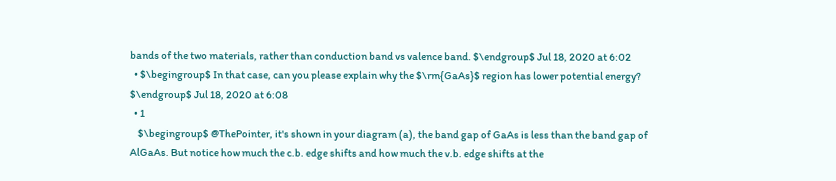bands of the two materials, rather than conduction band vs valence band. $\endgroup$ Jul 18, 2020 at 6:02
  • $\begingroup$ In that case, can you please explain why the $\rm{GaAs}$ region has lower potential energy? $\endgroup$ Jul 18, 2020 at 6:08
  • 1
    $\begingroup$ @ThePointer, it's shown in your diagram (a), the band gap of GaAs is less than the band gap of AlGaAs. But notice how much the c.b. edge shifts and how much the v.b. edge shifts at the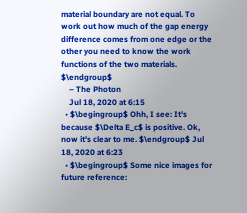material boundary are not equal. To work out how much of the gap energy difference comes from one edge or the other you need to know the work functions of the two materials. $\endgroup$
    – The Photon
    Jul 18, 2020 at 6:15
  • $\begingroup$ Ohh, I see: It's because $\Delta E_c$ is positive. Ok, now it's clear to me. $\endgroup$ Jul 18, 2020 at 6:23
  • $\begingroup$ Some nice images for future reference: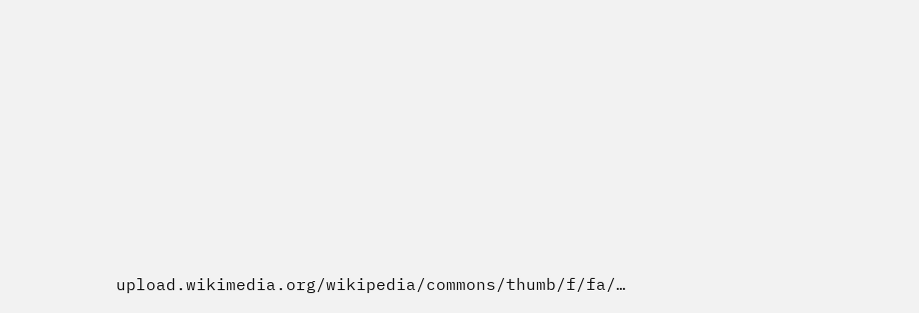upload.wikimedia.org/wikipedia/commons/thumb/f/fa/…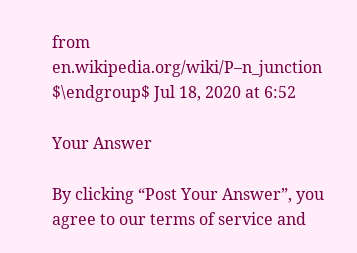from en.wikipedia.org/wiki/P–n_junction $\endgroup$ Jul 18, 2020 at 6:52

Your Answer

By clicking “Post Your Answer”, you agree to our terms of service and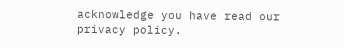acknowledge you have read our privacy policy.